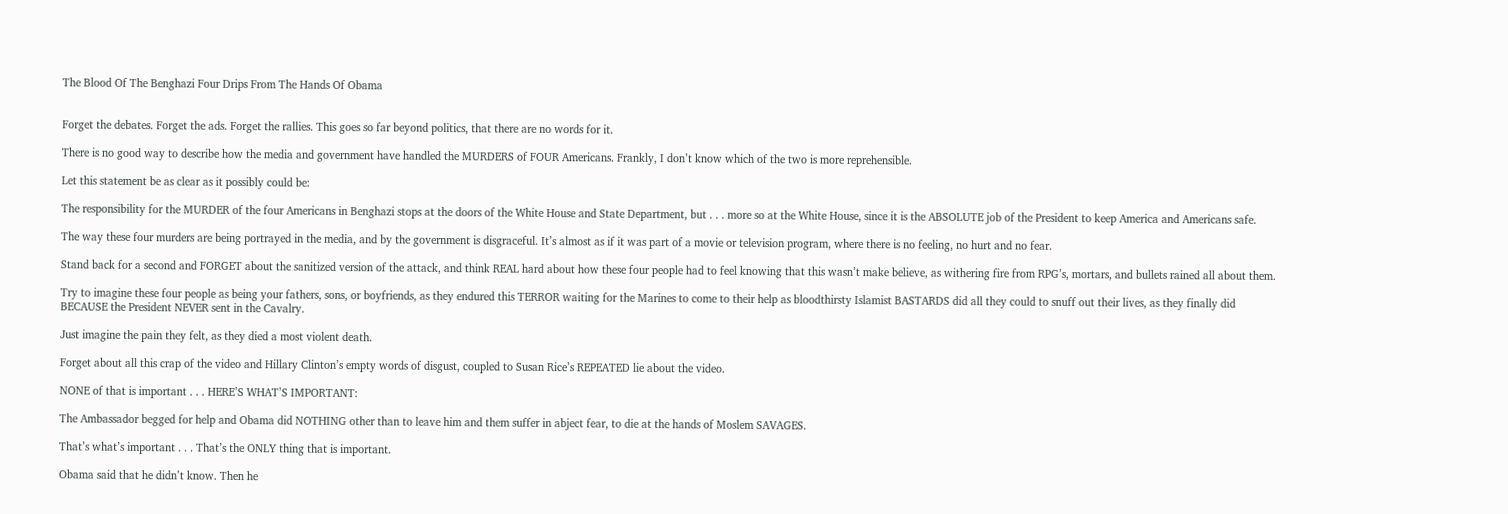The Blood Of The Benghazi Four Drips From The Hands Of Obama


Forget the debates. Forget the ads. Forget the rallies. This goes so far beyond politics, that there are no words for it.

There is no good way to describe how the media and government have handled the MURDERS of FOUR Americans. Frankly, I don’t know which of the two is more reprehensible.

Let this statement be as clear as it possibly could be:

The responsibility for the MURDER of the four Americans in Benghazi stops at the doors of the White House and State Department, but . . . more so at the White House, since it is the ABSOLUTE job of the President to keep America and Americans safe.

The way these four murders are being portrayed in the media, and by the government is disgraceful. It’s almost as if it was part of a movie or television program, where there is no feeling, no hurt and no fear.

Stand back for a second and FORGET about the sanitized version of the attack, and think REAL hard about how these four people had to feel knowing that this wasn’t make believe, as withering fire from RPG’s, mortars, and bullets rained all about them.

Try to imagine these four people as being your fathers, sons, or boyfriends, as they endured this TERROR waiting for the Marines to come to their help as bloodthirsty Islamist BASTARDS did all they could to snuff out their lives, as they finally did BECAUSE the President NEVER sent in the Cavalry.

Just imagine the pain they felt, as they died a most violent death.

Forget about all this crap of the video and Hillary Clinton’s empty words of disgust, coupled to Susan Rice’s REPEATED lie about the video.

NONE of that is important . . . HERE’S WHAT’S IMPORTANT:

The Ambassador begged for help and Obama did NOTHING other than to leave him and them suffer in abject fear, to die at the hands of Moslem SAVAGES.

That’s what’s important . . . That’s the ONLY thing that is important.

Obama said that he didn’t know. Then he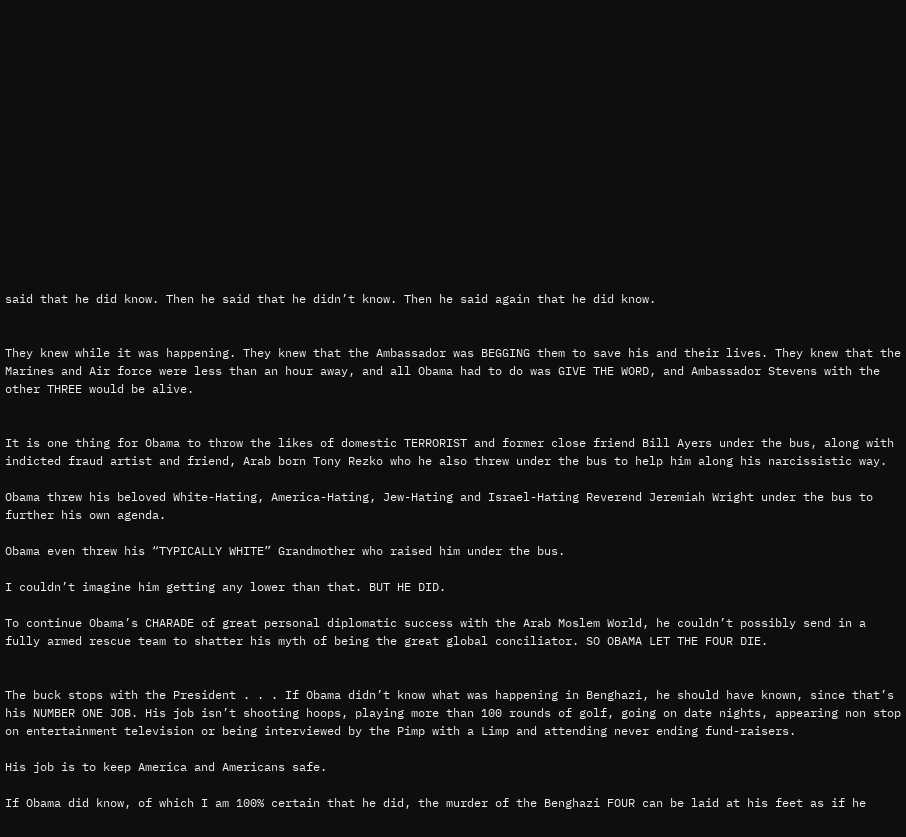said that he did know. Then he said that he didn’t know. Then he said again that he did know.


They knew while it was happening. They knew that the Ambassador was BEGGING them to save his and their lives. They knew that the Marines and Air force were less than an hour away, and all Obama had to do was GIVE THE WORD, and Ambassador Stevens with the other THREE would be alive.


It is one thing for Obama to throw the likes of domestic TERRORIST and former close friend Bill Ayers under the bus, along with indicted fraud artist and friend, Arab born Tony Rezko who he also threw under the bus to help him along his narcissistic way.

Obama threw his beloved White-Hating, America-Hating, Jew-Hating and Israel-Hating Reverend Jeremiah Wright under the bus to further his own agenda.

Obama even threw his “TYPICALLY WHITE” Grandmother who raised him under the bus.

I couldn’t imagine him getting any lower than that. BUT HE DID.

To continue Obama’s CHARADE of great personal diplomatic success with the Arab Moslem World, he couldn’t possibly send in a fully armed rescue team to shatter his myth of being the great global conciliator. SO OBAMA LET THE FOUR DIE.


The buck stops with the President . . . If Obama didn’t know what was happening in Benghazi, he should have known, since that’s his NUMBER ONE JOB. His job isn’t shooting hoops, playing more than 100 rounds of golf, going on date nights, appearing non stop on entertainment television or being interviewed by the Pimp with a Limp and attending never ending fund-raisers.

His job is to keep America and Americans safe.

If Obama did know, of which I am 100% certain that he did, the murder of the Benghazi FOUR can be laid at his feet as if he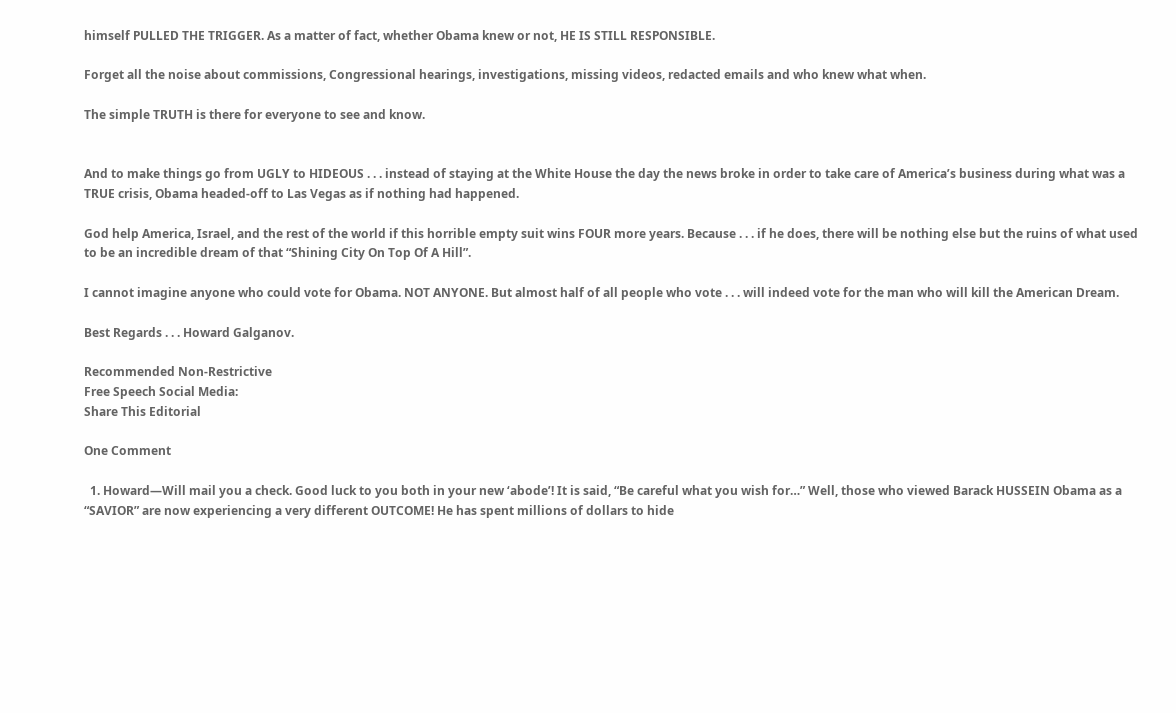himself PULLED THE TRIGGER. As a matter of fact, whether Obama knew or not, HE IS STILL RESPONSIBLE.

Forget all the noise about commissions, Congressional hearings, investigations, missing videos, redacted emails and who knew what when.

The simple TRUTH is there for everyone to see and know.


And to make things go from UGLY to HIDEOUS . . . instead of staying at the White House the day the news broke in order to take care of America’s business during what was a TRUE crisis, Obama headed-off to Las Vegas as if nothing had happened.

God help America, Israel, and the rest of the world if this horrible empty suit wins FOUR more years. Because . . . if he does, there will be nothing else but the ruins of what used to be an incredible dream of that “Shining City On Top Of A Hill”.

I cannot imagine anyone who could vote for Obama. NOT ANYONE. But almost half of all people who vote . . . will indeed vote for the man who will kill the American Dream.

Best Regards . . . Howard Galganov.

Recommended Non-Restrictive
Free Speech Social Media:
Share This Editorial

One Comment

  1. Howard—Will mail you a check. Good luck to you both in your new ‘abode’! It is said, “Be careful what you wish for…” Well, those who viewed Barack HUSSEIN Obama as a “SAVIOR” are now experiencing a very different OUTCOME! He has spent millions of dollars to hide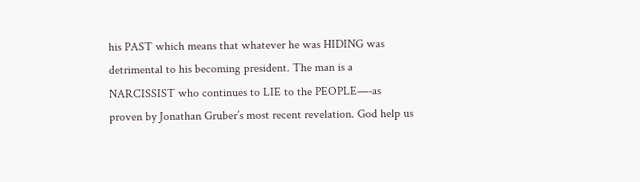his PAST which means that whatever he was HIDING was detrimental to his becoming president. The man is a NARCISSIST who continues to LIE to the PEOPLE—-as proven by Jonathan Gruber’s most recent revelation. God help us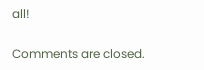all!

Comments are closed.